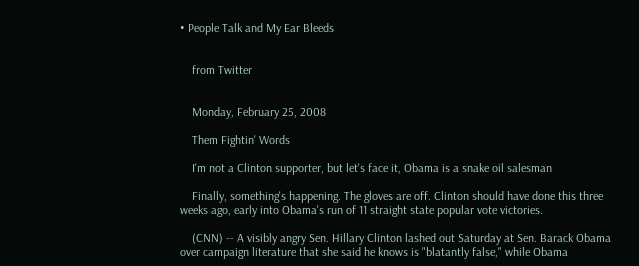• People Talk and My Ear Bleeds


    from Twitter


    Monday, February 25, 2008

    Them Fightin' Words

    I'm not a Clinton supporter, but let's face it, Obama is a snake oil salesman

    Finally, something's happening. The gloves are off. Clinton should have done this three weeks ago, early into Obama's run of 11 straight state popular vote victories.

    (CNN) -- A visibly angry Sen. Hillary Clinton lashed out Saturday at Sen. Barack Obama over campaign literature that she said he knows is "blatantly false," while Obama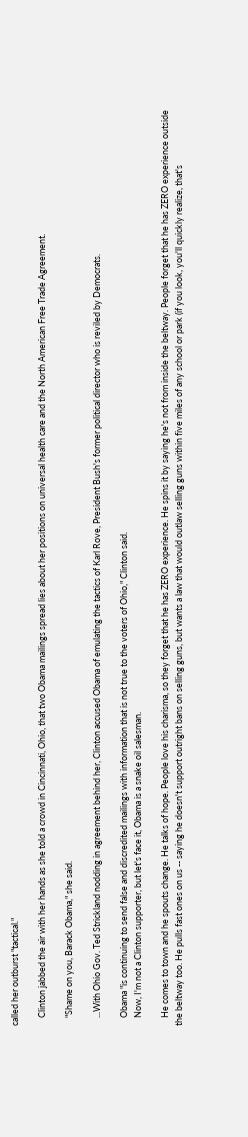called her outburst "tactical."

    Clinton jabbed the air with her hands as she told a crowd in Cincinnati, Ohio, that two Obama mailings spread lies about her positions on universal health care and the North American Free Trade Agreement.

    "Shame on you, Barack Obama," she said.

    ...With Ohio Gov. Ted Strickland nodding in agreement behind her, Clinton accused Obama of emulating the tactics of Karl Rove, President Bush's former political director who is reviled by Democrats.

    Obama "is continuing to send false and discredited mailings with information that is not true to the voters of Ohio," Clinton said.
    Now, I'm not a Clinton supporter, but let's face it, Obama is a snake oil salesman.

    He comes to town and he spouts change. He talks of hope. People love his charisma, so they forget that he has ZERO experience. He spins it by saying he's not from inside the beltway. People forget that he has ZERO experience outside the beltway too. He pulls fast ones on us -- saying he doesn't support outright bans on selling guns, but wants a law that would outlaw selling guns within five miles of any school or park (if you look, you'll quickly realize, that's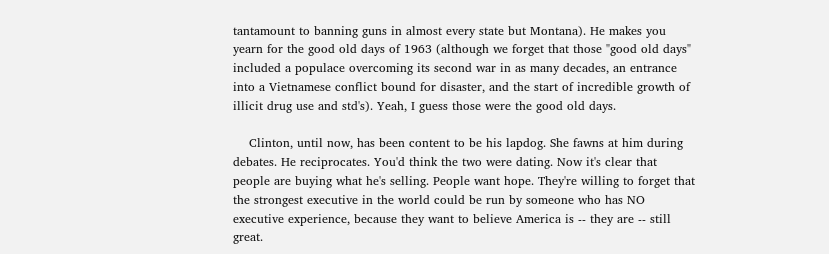tantamount to banning guns in almost every state but Montana). He makes you yearn for the good old days of 1963 (although we forget that those "good old days" included a populace overcoming its second war in as many decades, an entrance into a Vietnamese conflict bound for disaster, and the start of incredible growth of illicit drug use and std's). Yeah, I guess those were the good old days.

    Clinton, until now, has been content to be his lapdog. She fawns at him during debates. He reciprocates. You'd think the two were dating. Now it's clear that people are buying what he's selling. People want hope. They're willing to forget that the strongest executive in the world could be run by someone who has NO executive experience, because they want to believe America is -- they are -- still great.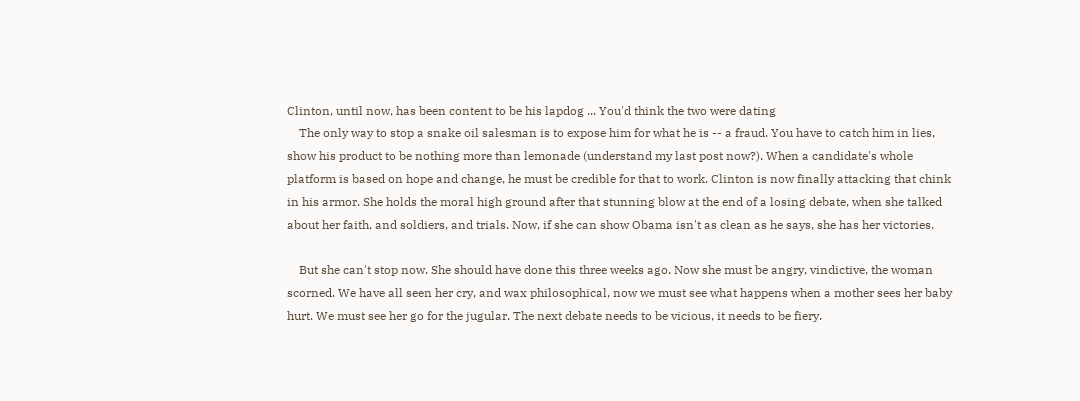Clinton, until now, has been content to be his lapdog ... You'd think the two were dating
    The only way to stop a snake oil salesman is to expose him for what he is -- a fraud. You have to catch him in lies, show his product to be nothing more than lemonade (understand my last post now?). When a candidate's whole platform is based on hope and change, he must be credible for that to work. Clinton is now finally attacking that chink in his armor. She holds the moral high ground after that stunning blow at the end of a losing debate, when she talked about her faith, and soldiers, and trials. Now, if she can show Obama isn't as clean as he says, she has her victories.

    But she can't stop now. She should have done this three weeks ago. Now she must be angry, vindictive, the woman scorned. We have all seen her cry, and wax philosophical, now we must see what happens when a mother sees her baby hurt. We must see her go for the jugular. The next debate needs to be vicious, it needs to be fiery.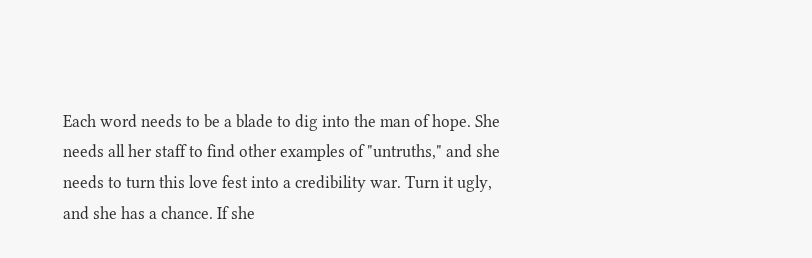Each word needs to be a blade to dig into the man of hope. She needs all her staff to find other examples of "untruths," and she needs to turn this love fest into a credibility war. Turn it ugly, and she has a chance. If she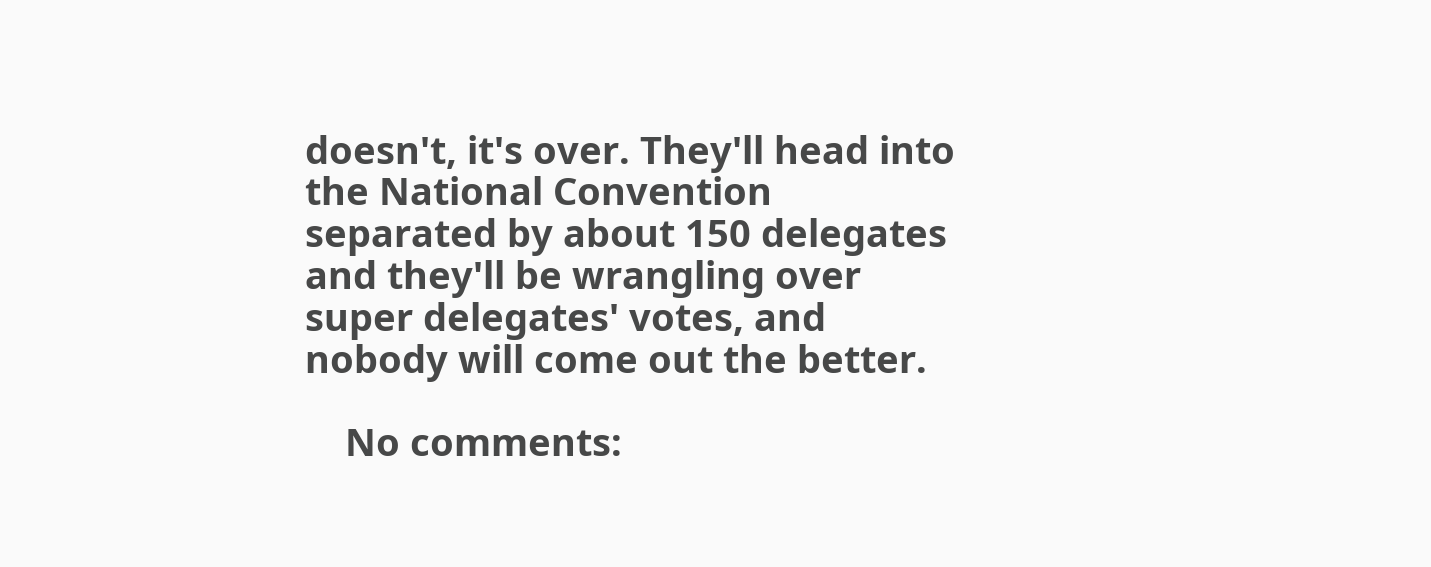doesn't, it's over. They'll head into the National Convention separated by about 150 delegates and they'll be wrangling over super delegates' votes, and nobody will come out the better.

    No comments: